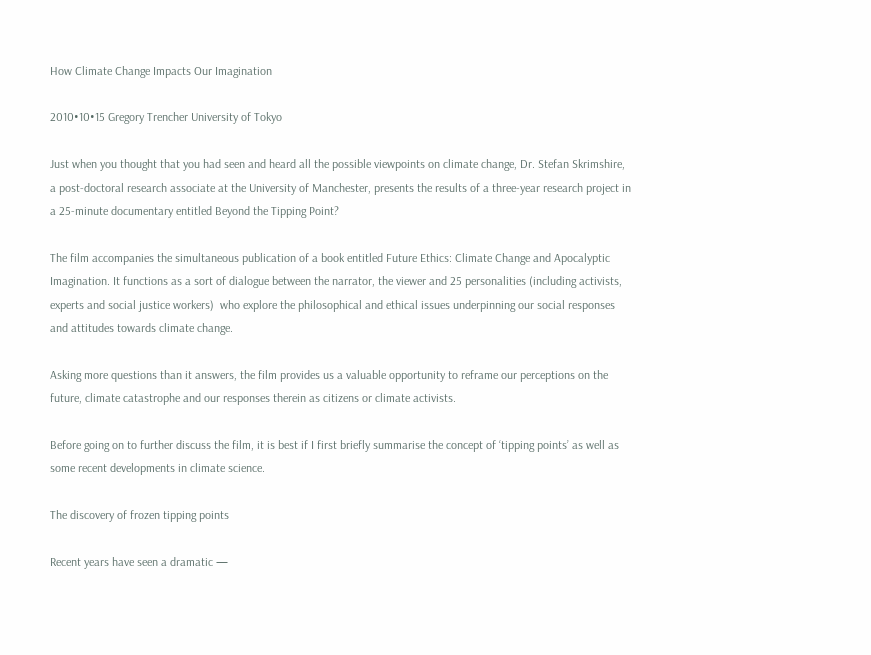How Climate Change Impacts Our Imagination

2010•10•15 Gregory Trencher University of Tokyo

Just when you thought that you had seen and heard all the possible viewpoints on climate change, Dr. Stefan Skrimshire, a post-doctoral research associate at the University of Manchester, presents the results of a three-year research project in a 25-minute documentary entitled Beyond the Tipping Point?

The film accompanies the simultaneous publication of a book entitled Future Ethics: Climate Change and Apocalyptic Imagination. It functions as a sort of dialogue between the narrator, the viewer and 25 personalities (including activists, experts and social justice workers)  who explore the philosophical and ethical issues underpinning our social responses and attitudes towards climate change.

Asking more questions than it answers, the film provides us a valuable opportunity to reframe our perceptions on the future, climate catastrophe and our responses therein as citizens or climate activists.

Before going on to further discuss the film, it is best if I first briefly summarise the concept of ‘tipping points’ as well as some recent developments in climate science.

The discovery of frozen tipping points

Recent years have seen a dramatic —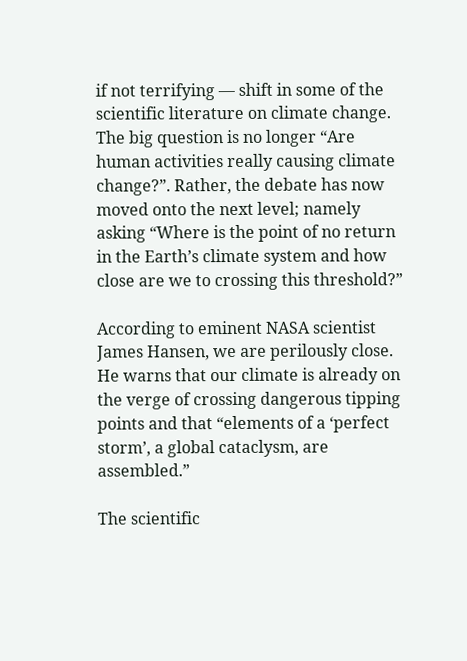if not terrifying — shift in some of the scientific literature on climate change. The big question is no longer “Are human activities really causing climate change?”. Rather, the debate has now moved onto the next level; namely asking “Where is the point of no return in the Earth’s climate system and how close are we to crossing this threshold?”

According to eminent NASA scientist James Hansen, we are perilously close. He warns that our climate is already on the verge of crossing dangerous tipping points and that “elements of a ‘perfect storm’, a global cataclysm, are assembled.”

The scientific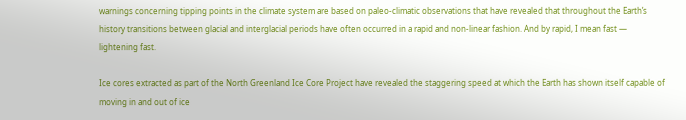warnings concerning tipping points in the climate system are based on paleo-climatic observations that have revealed that throughout the Earth’s history transitions between glacial and interglacial periods have often occurred in a rapid and non-linear fashion. And by rapid, I mean fast — lightening fast.

Ice cores extracted as part of the North Greenland Ice Core Project have revealed the staggering speed at which the Earth has shown itself capable of moving in and out of ice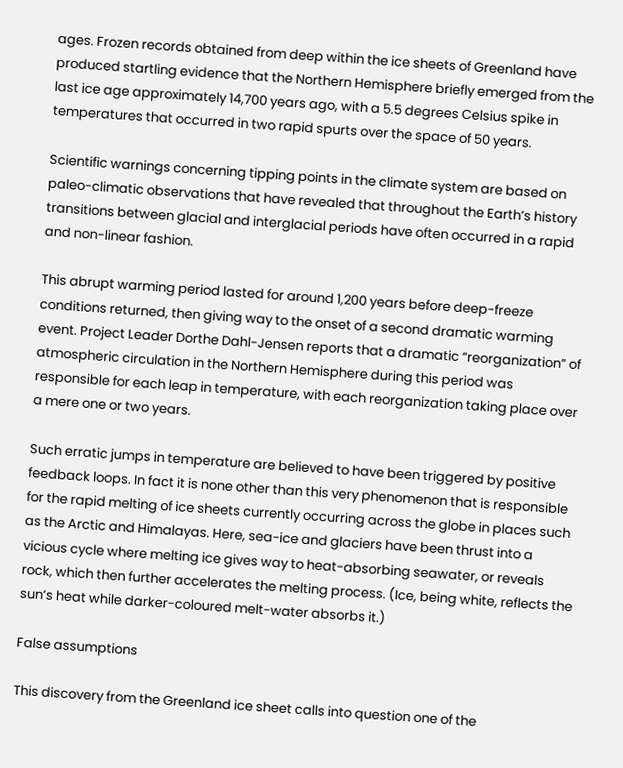ages. Frozen records obtained from deep within the ice sheets of Greenland have produced startling evidence that the Northern Hemisphere briefly emerged from the last ice age approximately 14,700 years ago, with a 5.5 degrees Celsius spike in temperatures that occurred in two rapid spurts over the space of 50 years.

Scientific warnings concerning tipping points in the climate system are based on paleo-climatic observations that have revealed that throughout the Earth’s history transitions between glacial and interglacial periods have often occurred in a rapid and non-linear fashion.

This abrupt warming period lasted for around 1,200 years before deep-freeze conditions returned, then giving way to the onset of a second dramatic warming event. Project Leader Dorthe Dahl-Jensen reports that a dramatic “reorganization” of atmospheric circulation in the Northern Hemisphere during this period was responsible for each leap in temperature, with each reorganization taking place over a mere one or two years.

Such erratic jumps in temperature are believed to have been triggered by positive feedback loops. In fact it is none other than this very phenomenon that is responsible for the rapid melting of ice sheets currently occurring across the globe in places such as the Arctic and Himalayas. Here, sea-ice and glaciers have been thrust into a vicious cycle where melting ice gives way to heat-absorbing seawater, or reveals rock, which then further accelerates the melting process. (Ice, being white, reflects the sun’s heat while darker-coloured melt-water absorbs it.)

False assumptions

This discovery from the Greenland ice sheet calls into question one of the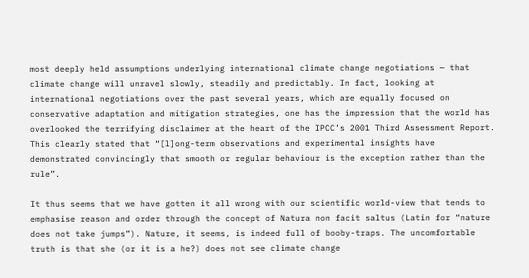most deeply held assumptions underlying international climate change negotiations — that climate change will unravel slowly, steadily and predictably. In fact, looking at international negotiations over the past several years, which are equally focused on conservative adaptation and mitigation strategies, one has the impression that the world has overlooked the terrifying disclaimer at the heart of the IPCC’s 2001 Third Assessment Report.  This clearly stated that “[l]ong-term observations and experimental insights have demonstrated convincingly that smooth or regular behaviour is the exception rather than the rule”.

It thus seems that we have gotten it all wrong with our scientific world-view that tends to emphasise reason and order through the concept of Natura non facit saltus (Latin for “nature does not take jumps”). Nature, it seems, is indeed full of booby-traps. The uncomfortable truth is that she (or it is a he?) does not see climate change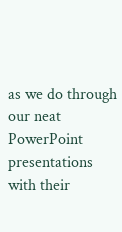as we do through our neat PowerPoint presentations with their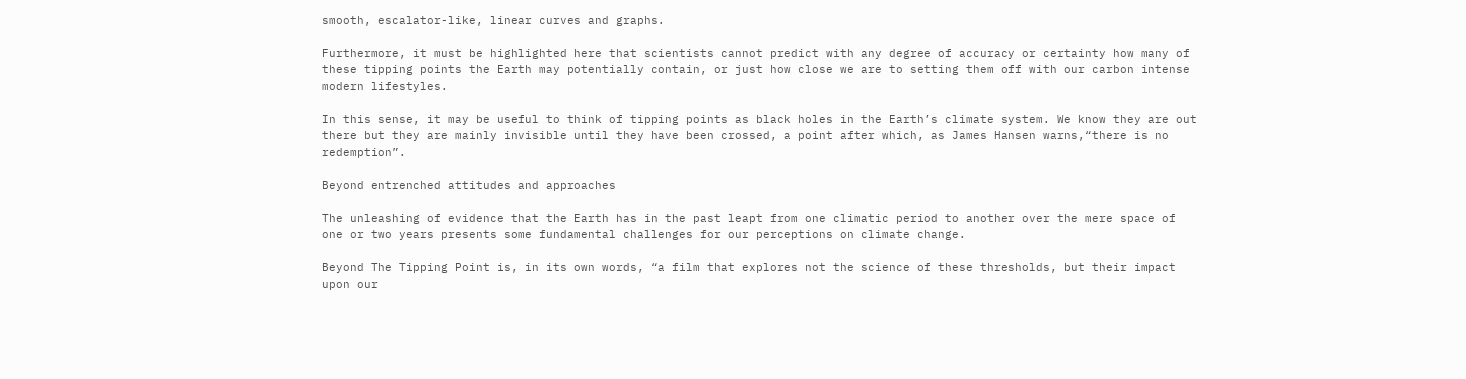smooth, escalator-like, linear curves and graphs.

Furthermore, it must be highlighted here that scientists cannot predict with any degree of accuracy or certainty how many of these tipping points the Earth may potentially contain, or just how close we are to setting them off with our carbon intense modern lifestyles.

In this sense, it may be useful to think of tipping points as black holes in the Earth’s climate system. We know they are out there but they are mainly invisible until they have been crossed, a point after which, as James Hansen warns,“there is no redemption”.

Beyond entrenched attitudes and approaches

The unleashing of evidence that the Earth has in the past leapt from one climatic period to another over the mere space of one or two years presents some fundamental challenges for our perceptions on climate change.

Beyond The Tipping Point is, in its own words, “a film that explores not the science of these thresholds, but their impact upon our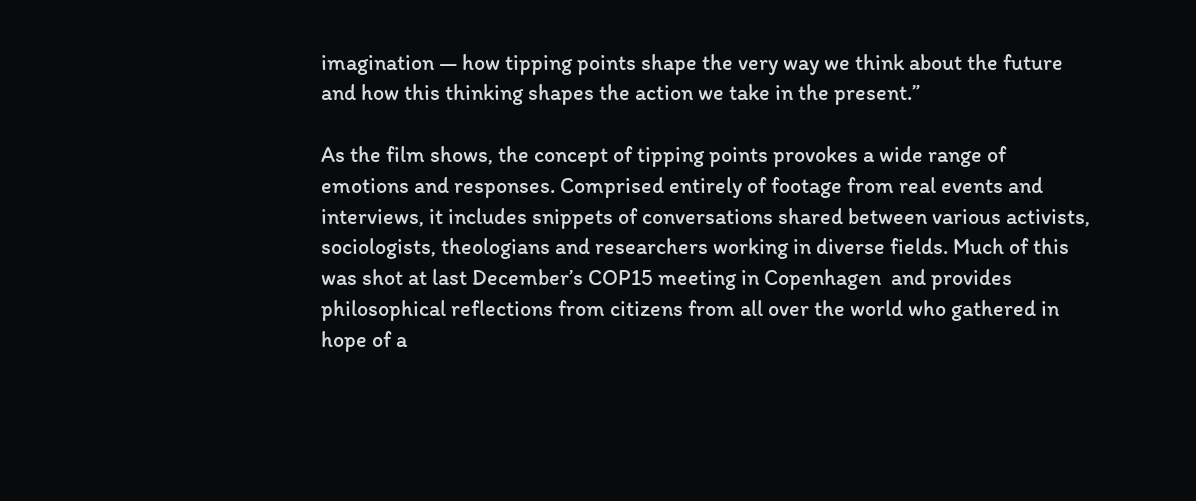imagination — how tipping points shape the very way we think about the future and how this thinking shapes the action we take in the present.”

As the film shows, the concept of tipping points provokes a wide range of emotions and responses. Comprised entirely of footage from real events and interviews, it includes snippets of conversations shared between various activists, sociologists, theologians and researchers working in diverse fields. Much of this was shot at last December’s COP15 meeting in Copenhagen  and provides philosophical reflections from citizens from all over the world who gathered in hope of a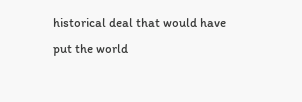historical deal that would have put the world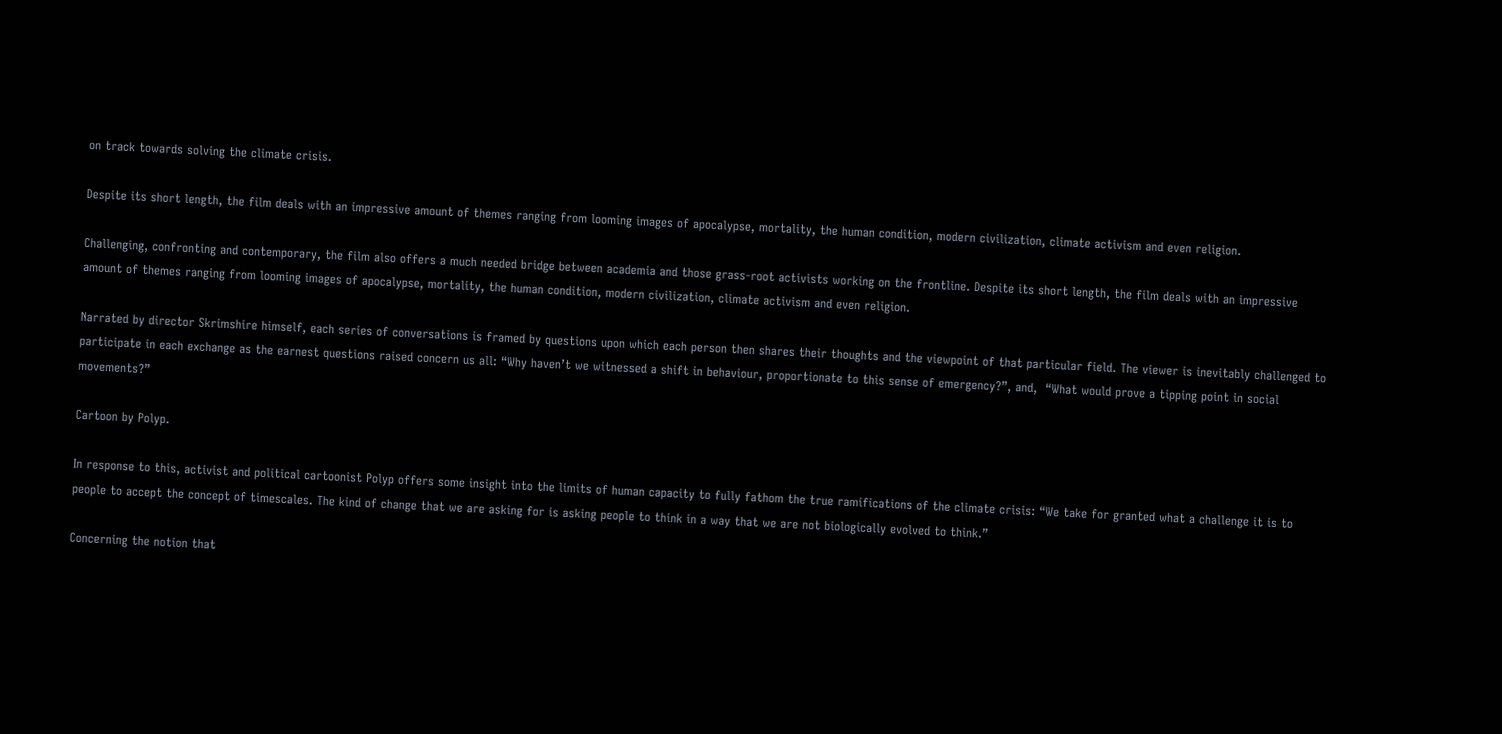on track towards solving the climate crisis.

Despite its short length, the film deals with an impressive amount of themes ranging from looming images of apocalypse, mortality, the human condition, modern civilization, climate activism and even religion.

Challenging, confronting and contemporary, the film also offers a much needed bridge between academia and those grass-root activists working on the frontline. Despite its short length, the film deals with an impressive amount of themes ranging from looming images of apocalypse, mortality, the human condition, modern civilization, climate activism and even religion.

Narrated by director Skrimshire himself, each series of conversations is framed by questions upon which each person then shares their thoughts and the viewpoint of that particular field. The viewer is inevitably challenged to participate in each exchange as the earnest questions raised concern us all: “Why haven’t we witnessed a shift in behaviour, proportionate to this sense of emergency?”, and,  “What would prove a tipping point in social movements?”

Cartoon by Polyp.

In response to this, activist and political cartoonist Polyp offers some insight into the limits of human capacity to fully fathom the true ramifications of the climate crisis: “We take for granted what a challenge it is to people to accept the concept of timescales. The kind of change that we are asking for is asking people to think in a way that we are not biologically evolved to think.”

Concerning the notion that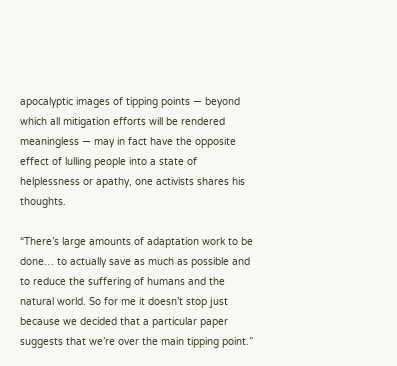apocalyptic images of tipping points — beyond which all mitigation efforts will be rendered meaningless — may in fact have the opposite effect of lulling people into a state of helplessness or apathy, one activists shares his thoughts.

“There’s large amounts of adaptation work to be done… to actually save as much as possible and to reduce the suffering of humans and the natural world. So for me it doesn’t stop just because we decided that a particular paper suggests that we’re over the main tipping point.”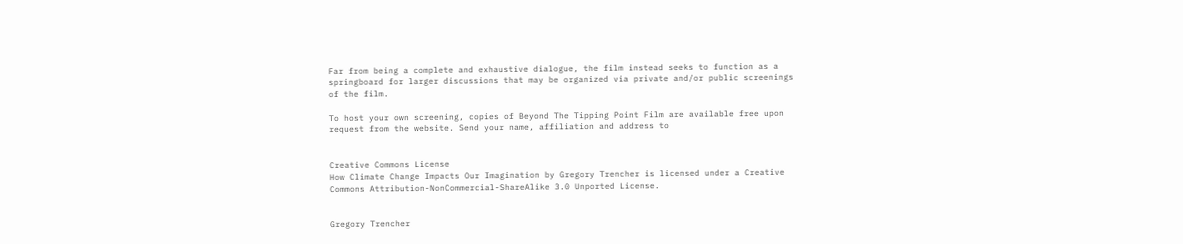Far from being a complete and exhaustive dialogue, the film instead seeks to function as a springboard for larger discussions that may be organized via private and/or public screenings of the film.

To host your own screening, copies of Beyond The Tipping Point Film are available free upon request from the website. Send your name, affiliation and address to


Creative Commons License
How Climate Change Impacts Our Imagination by Gregory Trencher is licensed under a Creative Commons Attribution-NonCommercial-ShareAlike 3.0 Unported License.


Gregory Trencher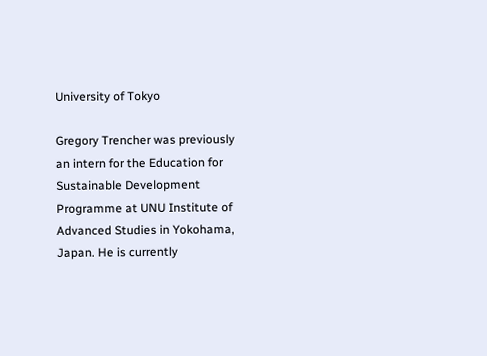University of Tokyo

Gregory Trencher was previously an intern for the Education for Sustainable Development Programme at UNU Institute of Advanced Studies in Yokohama, Japan. He is currently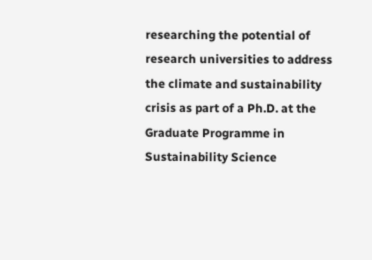researching the potential of research universities to address the climate and sustainability crisis as part of a Ph.D. at the Graduate Programme in Sustainability Science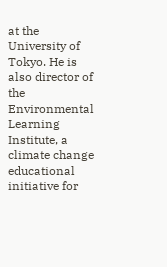at the University of Tokyo. He is also director of the Environmental Learning Institute, a climate change educational initiative for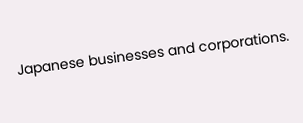Japanese businesses and corporations.